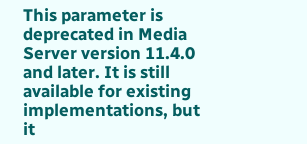This parameter is deprecated in Media Server version 11.4.0 and later. It is still available for existing implementations, but it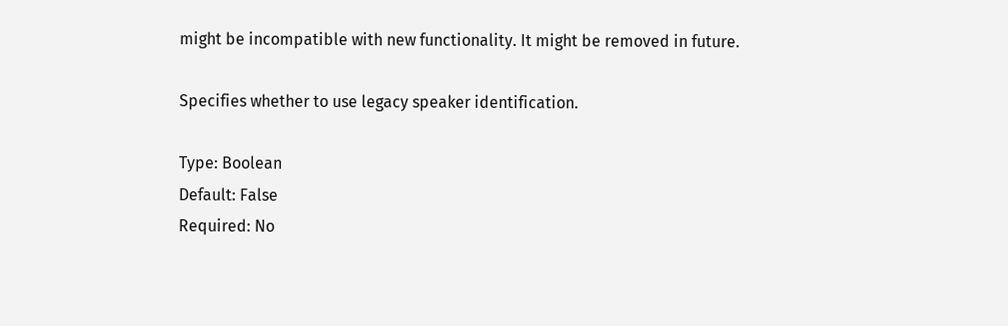might be incompatible with new functionality. It might be removed in future.

Specifies whether to use legacy speaker identification.

Type: Boolean
Default: False
Required: No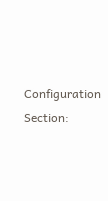Configuration Section: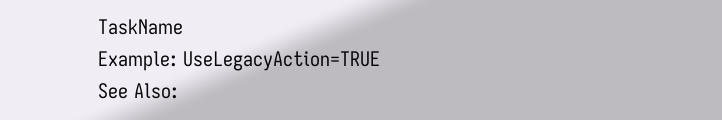TaskName
Example: UseLegacyAction=TRUE
See Also: